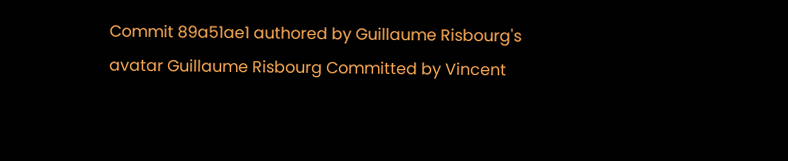Commit 89a51ae1 authored by Guillaume Risbourg's avatar Guillaume Risbourg Committed by Vincent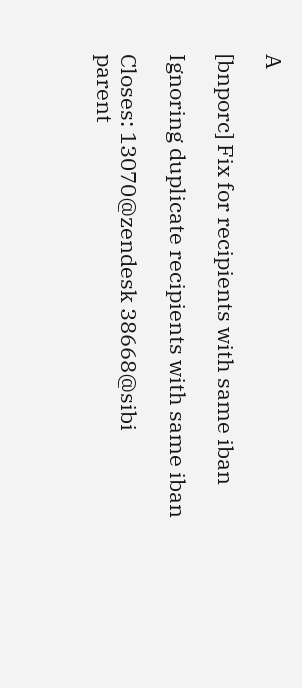A

[bnporc] Fix for recipients with same iban

Ignoring duplicate recipients with same iban

Closes: 13070@zendesk 38668@sibi
parent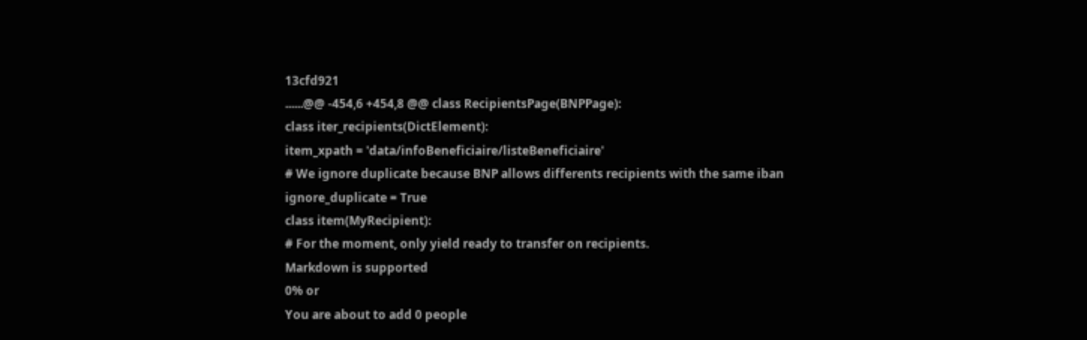13cfd921
......@@ -454,6 +454,8 @@ class RecipientsPage(BNPPage):
class iter_recipients(DictElement):
item_xpath = 'data/infoBeneficiaire/listeBeneficiaire'
# We ignore duplicate because BNP allows differents recipients with the same iban
ignore_duplicate = True
class item(MyRecipient):
# For the moment, only yield ready to transfer on recipients.
Markdown is supported
0% or
You are about to add 0 people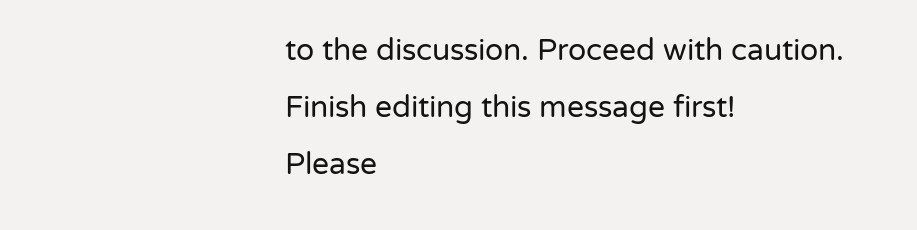to the discussion. Proceed with caution.
Finish editing this message first!
Please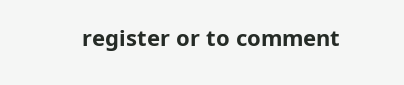register or to comment